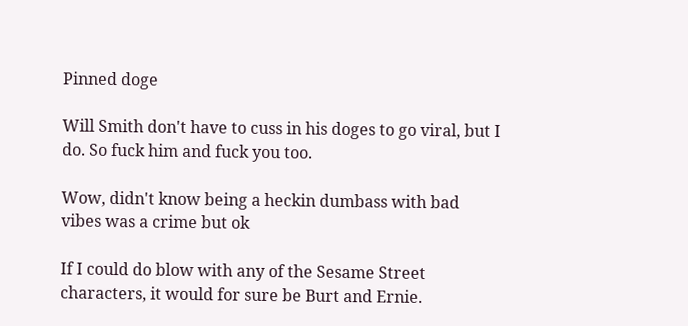Pinned doge

Will Smith don't have to cuss in his doges to go viral, but I do. So fuck him and fuck you too.

Wow, didn't know being a heckin dumbass with bad vibes was a crime but ok

If I could do blow with any of the Sesame Street characters, it would for sure be Burt and Ernie.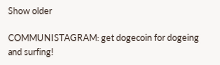Show older

COMMUNISTAGRAM: get dogecoin for dogeing and surfing!